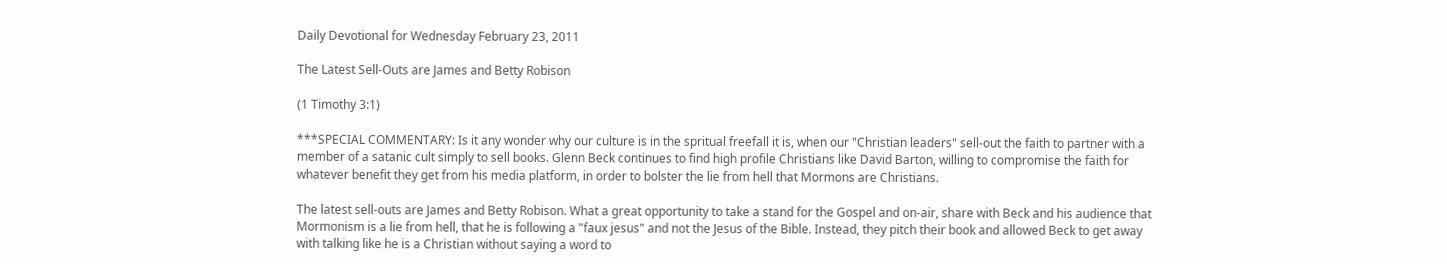Daily Devotional for Wednesday February 23, 2011

The Latest Sell-Outs are James and Betty Robison

(1 Timothy 3:1)

***SPECIAL COMMENTARY: Is it any wonder why our culture is in the spritual freefall it is, when our "Christian leaders" sell-out the faith to partner with a member of a satanic cult simply to sell books. Glenn Beck continues to find high profile Christians like David Barton, willing to compromise the faith for whatever benefit they get from his media platform, in order to bolster the lie from hell that Mormons are Christians.

The latest sell-outs are James and Betty Robison. What a great opportunity to take a stand for the Gospel and on-air, share with Beck and his audience that Mormonism is a lie from hell, that he is following a "faux jesus" and not the Jesus of the Bible. Instead, they pitch their book and allowed Beck to get away with talking like he is a Christian without saying a word to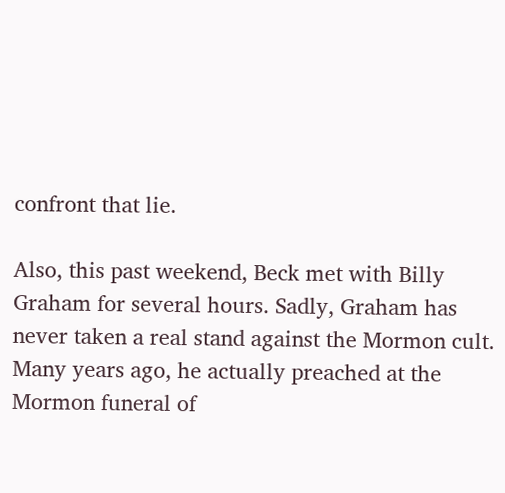confront that lie.

Also, this past weekend, Beck met with Billy Graham for several hours. Sadly, Graham has never taken a real stand against the Mormon cult. Many years ago, he actually preached at the Mormon funeral of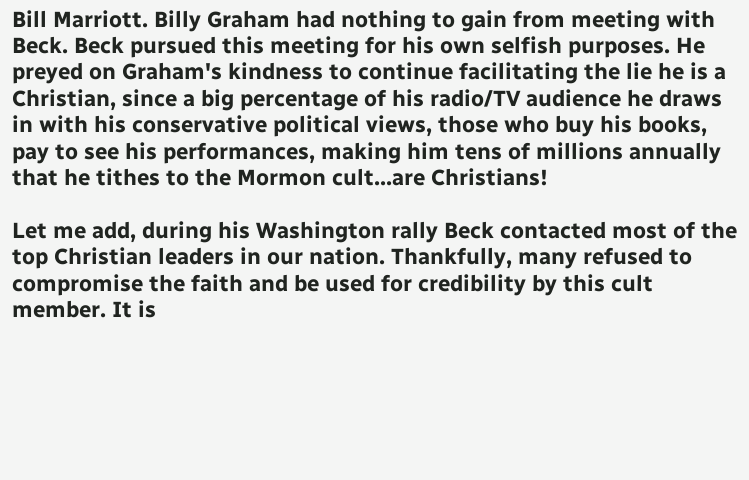Bill Marriott. Billy Graham had nothing to gain from meeting with Beck. Beck pursued this meeting for his own selfish purposes. He preyed on Graham's kindness to continue facilitating the lie he is a Christian, since a big percentage of his radio/TV audience he draws in with his conservative political views, those who buy his books, pay to see his performances, making him tens of millions annually that he tithes to the Mormon cult...are Christians!

Let me add, during his Washington rally Beck contacted most of the top Christian leaders in our nation. Thankfully, many refused to compromise the faith and be used for credibility by this cult member. It is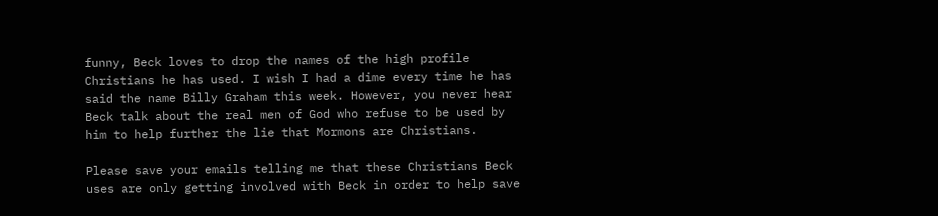funny, Beck loves to drop the names of the high profile Christians he has used. I wish I had a dime every time he has said the name Billy Graham this week. However, you never hear Beck talk about the real men of God who refuse to be used by him to help further the lie that Mormons are Christians.

Please save your emails telling me that these Christians Beck uses are only getting involved with Beck in order to help save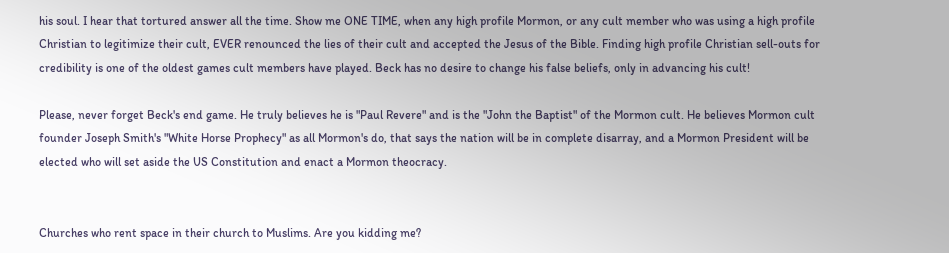his soul. I hear that tortured answer all the time. Show me ONE TIME, when any high profile Mormon, or any cult member who was using a high profile Christian to legitimize their cult, EVER renounced the lies of their cult and accepted the Jesus of the Bible. Finding high profile Christian sell-outs for credibility is one of the oldest games cult members have played. Beck has no desire to change his false beliefs, only in advancing his cult!

Please, never forget Beck's end game. He truly believes he is "Paul Revere" and is the "John the Baptist" of the Mormon cult. He believes Mormon cult founder Joseph Smith's "White Horse Prophecy" as all Mormon's do, that says the nation will be in complete disarray, and a Mormon President will be elected who will set aside the US Constitution and enact a Mormon theocracy.


Churches who rent space in their church to Muslims. Are you kidding me?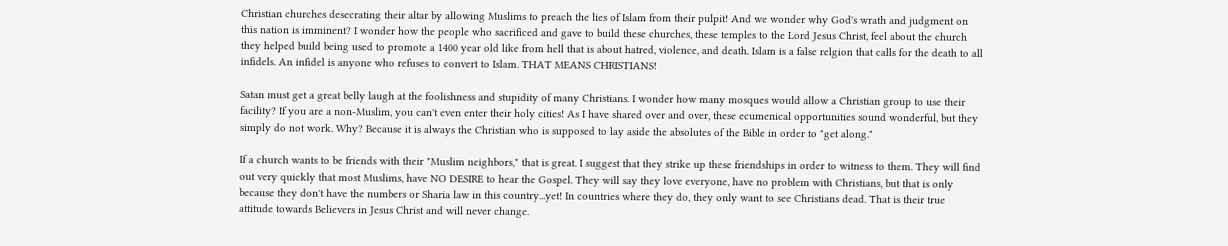Christian churches desecrating their altar by allowing Muslims to preach the lies of Islam from their pulpit! And we wonder why God's wrath and judgment on this nation is imminent? I wonder how the people who sacrificed and gave to build these churches, these temples to the Lord Jesus Christ, feel about the church they helped build being used to promote a 1400 year old like from hell that is about hatred, violence, and death. Islam is a false relgion that calls for the death to all infidels. An infidel is anyone who refuses to convert to Islam. THAT MEANS CHRISTIANS!

Satan must get a great belly laugh at the foolishness and stupidity of many Christians. I wonder how many mosques would allow a Christian group to use their facility? If you are a non-Muslim, you can't even enter their holy cities! As I have shared over and over, these ecumenical opportunities sound wonderful, but they simply do not work. Why? Because it is always the Christian who is supposed to lay aside the absolutes of the Bible in order to "get along."

If a church wants to be friends with their "Muslim neighbors," that is great. I suggest that they strike up these friendships in order to witness to them. They will find out very quickly that most Muslims, have NO DESIRE to hear the Gospel. They will say they love everyone, have no problem with Christians, but that is only because they don't have the numbers or Sharia law in this country...yet! In countries where they do, they only want to see Christians dead. That is their true attitude towards Believers in Jesus Christ and will never change.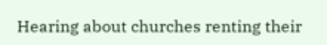Hearing about churches renting their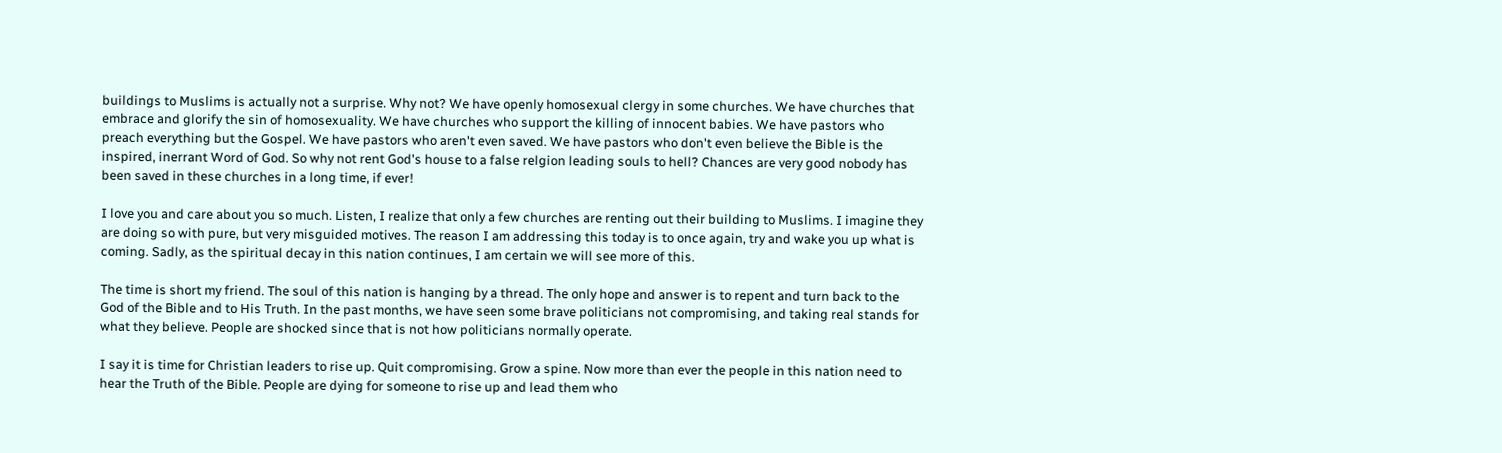buildings to Muslims is actually not a surprise. Why not? We have openly homosexual clergy in some churches. We have churches that embrace and glorify the sin of homosexuality. We have churches who support the killing of innocent babies. We have pastors who preach everything but the Gospel. We have pastors who aren't even saved. We have pastors who don't even believe the Bible is the inspired, inerrant Word of God. So why not rent God's house to a false relgion leading souls to hell? Chances are very good nobody has been saved in these churches in a long time, if ever!

I love you and care about you so much. Listen, I realize that only a few churches are renting out their building to Muslims. I imagine they are doing so with pure, but very misguided motives. The reason I am addressing this today is to once again, try and wake you up what is coming. Sadly, as the spiritual decay in this nation continues, I am certain we will see more of this.

The time is short my friend. The soul of this nation is hanging by a thread. The only hope and answer is to repent and turn back to the God of the Bible and to His Truth. In the past months, we have seen some brave politicians not compromising, and taking real stands for what they believe. People are shocked since that is not how politicians normally operate.

I say it is time for Christian leaders to rise up. Quit compromising. Grow a spine. Now more than ever the people in this nation need to hear the Truth of the Bible. People are dying for someone to rise up and lead them who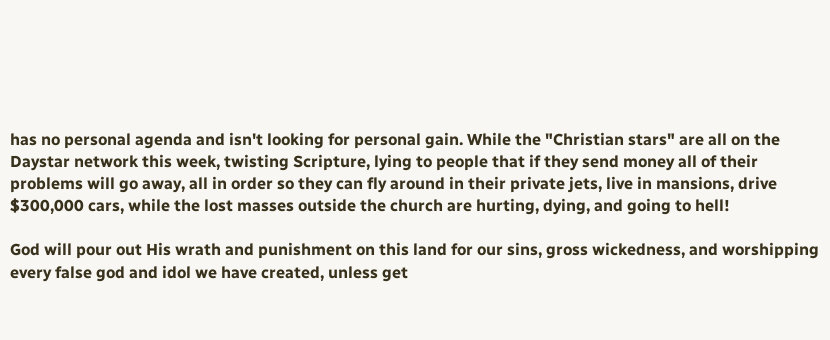has no personal agenda and isn't looking for personal gain. While the "Christian stars" are all on the Daystar network this week, twisting Scripture, lying to people that if they send money all of their problems will go away, all in order so they can fly around in their private jets, live in mansions, drive $300,000 cars, while the lost masses outside the church are hurting, dying, and going to hell!

God will pour out His wrath and punishment on this land for our sins, gross wickedness, and worshipping every false god and idol we have created, unless get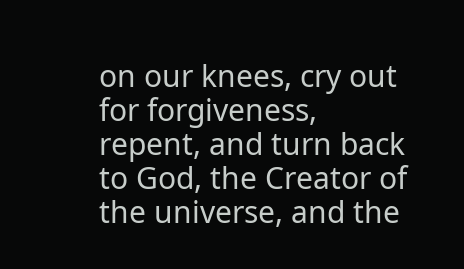on our knees, cry out for forgiveness, repent, and turn back to God, the Creator of the universe, and the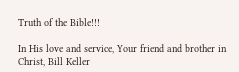Truth of the Bible!!!

In His love and service, Your friend and brother in Christ, Bill Keller